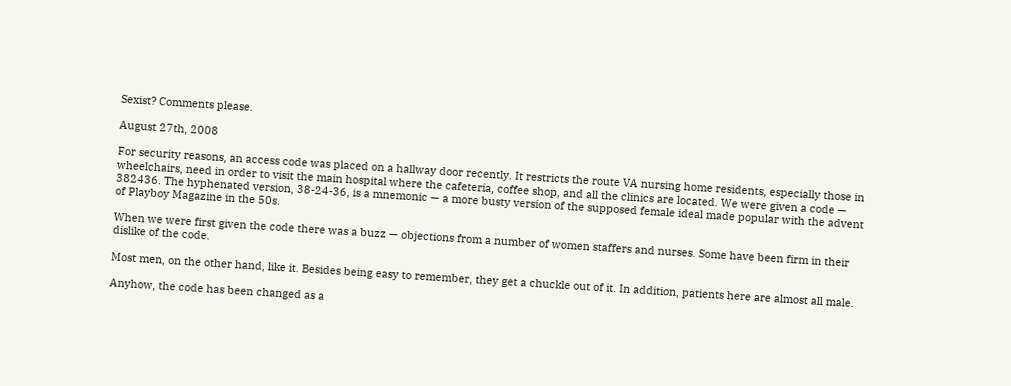Sexist? Comments please.

August 27th, 2008

For security reasons, an access code was placed on a hallway door recently. It restricts the route VA nursing home residents, especially those in wheelchairs, need in order to visit the main hospital where the cafeteria, coffee shop, and all the clinics are located. We were given a code — 382436. The hyphenated version, 38-24-36, is a mnemonic — a more busty version of the supposed female ideal made popular with the advent of Playboy Magazine in the 50s.

When we were first given the code there was a buzz — objections from a number of women staffers and nurses. Some have been firm in their dislike of the code.

Most men, on the other hand, like it. Besides being easy to remember, they get a chuckle out of it. In addition, patients here are almost all male.

Anyhow, the code has been changed as a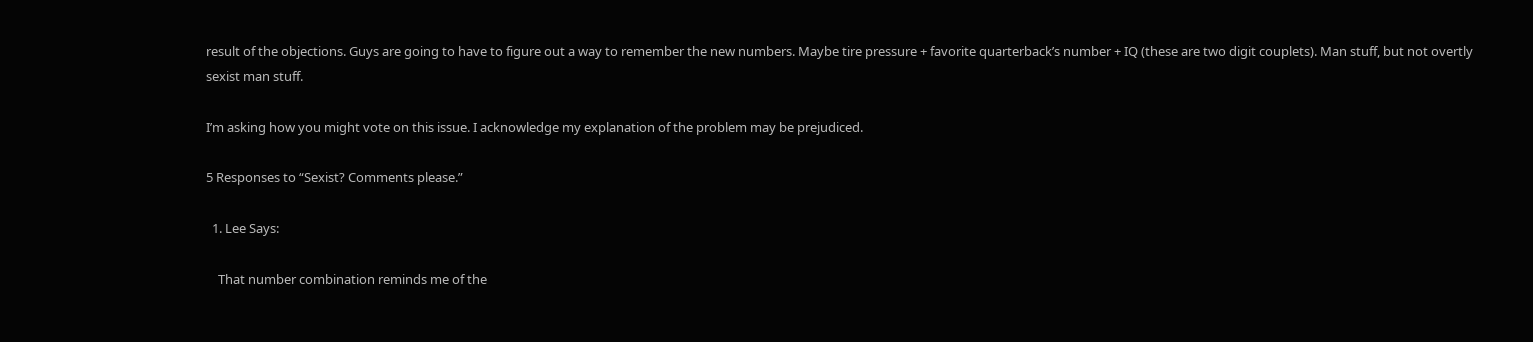result of the objections. Guys are going to have to figure out a way to remember the new numbers. Maybe tire pressure + favorite quarterback’s number + IQ (these are two digit couplets). Man stuff, but not overtly sexist man stuff.

I’m asking how you might vote on this issue. I acknowledge my explanation of the problem may be prejudiced.

5 Responses to “Sexist? Comments please.”

  1. Lee Says:

    That number combination reminds me of the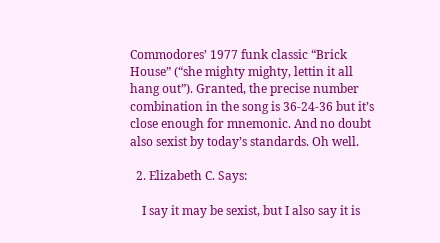Commodores’ 1977 funk classic “Brick House” (“she mighty mighty, lettin it all hang out”). Granted, the precise number combination in the song is 36-24-36 but it’s close enough for mnemonic. And no doubt also sexist by today’s standards. Oh well.

  2. Elizabeth C. Says:

    I say it may be sexist, but I also say it is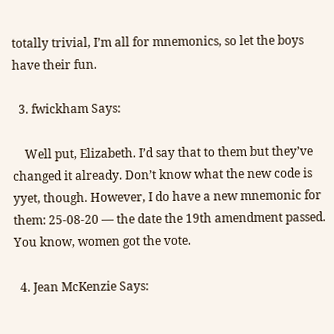totally trivial, I’m all for mnemonics, so let the boys have their fun.

  3. fwickham Says:

    Well put, Elizabeth. I’d say that to them but they’ve changed it already. Don’t know what the new code is yyet, though. However, I do have a new mnemonic for them: 25-08-20 — the date the 19th amendment passed. You know, women got the vote.

  4. Jean McKenzie Says: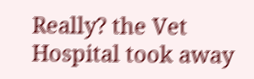Really? the Vet Hospital took away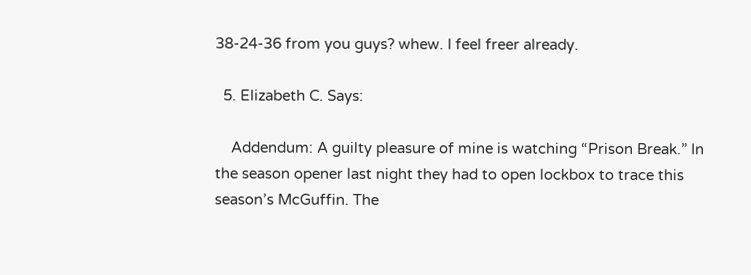38-24-36 from you guys? whew. I feel freer already.

  5. Elizabeth C. Says:

    Addendum: A guilty pleasure of mine is watching “Prison Break.” In the season opener last night they had to open lockbox to trace this season’s McGuffin. The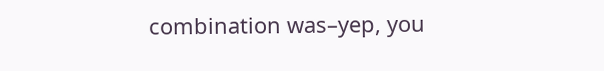combination was–yep, you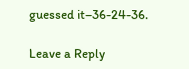guessed it–36-24-36.

Leave a Reply